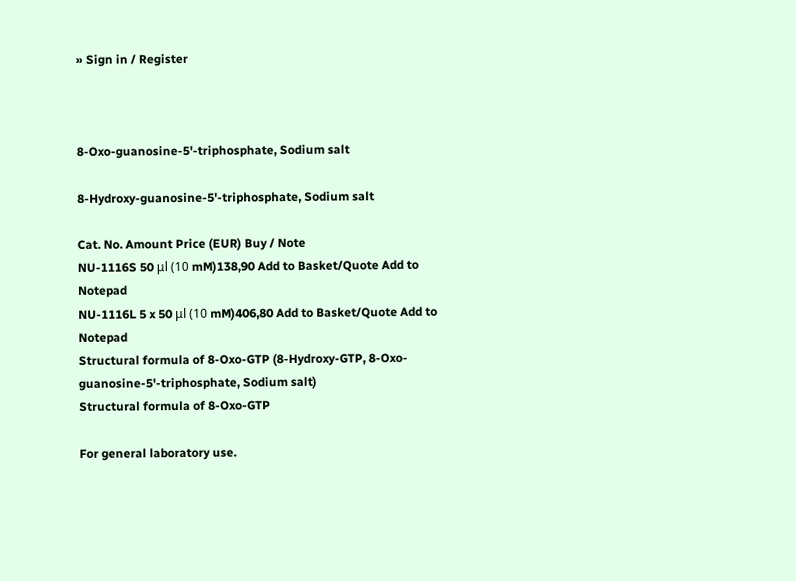» Sign in / Register



8-Oxo-guanosine-5'-triphosphate, Sodium salt

8-Hydroxy-guanosine-5'-triphosphate, Sodium salt

Cat. No. Amount Price (EUR) Buy / Note
NU-1116S 50 μl (10 mM)138,90 Add to Basket/Quote Add to Notepad
NU-1116L 5 x 50 μl (10 mM)406,80 Add to Basket/Quote Add to Notepad
Structural formula of 8-Oxo-GTP (8-Hydroxy-GTP, 8-Oxo-guanosine-5'-triphosphate, Sodium salt)
Structural formula of 8-Oxo-GTP

For general laboratory use.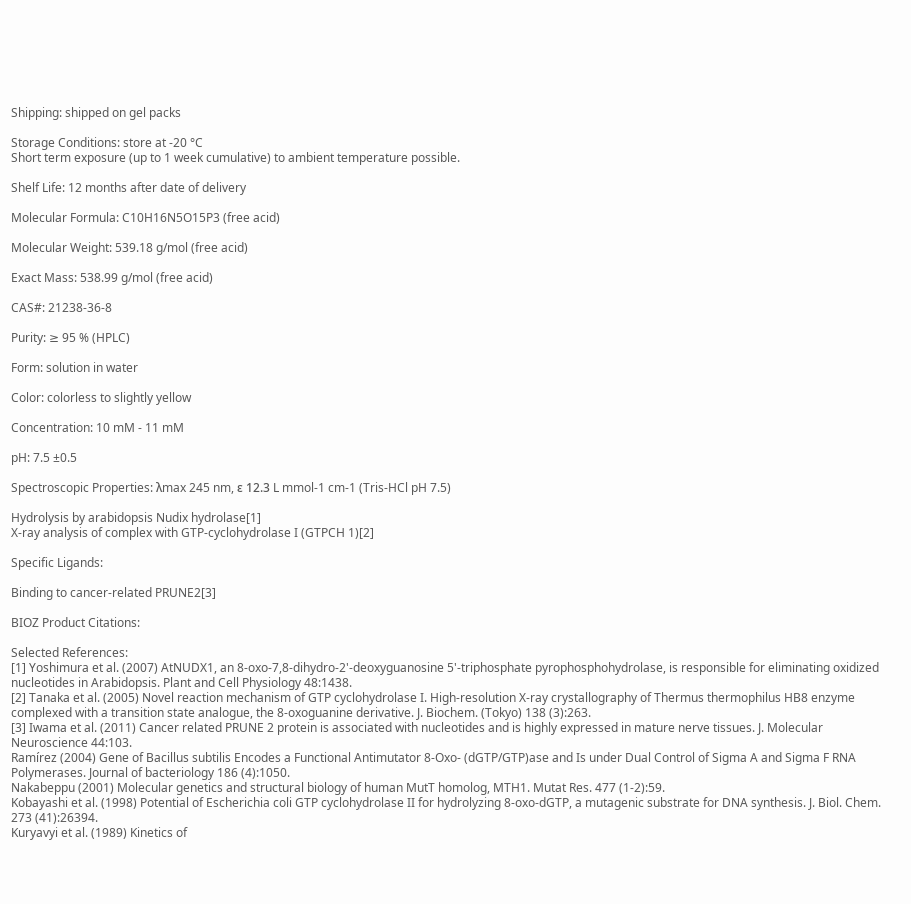Shipping: shipped on gel packs

Storage Conditions: store at -20 °C
Short term exposure (up to 1 week cumulative) to ambient temperature possible.

Shelf Life: 12 months after date of delivery

Molecular Formula: C10H16N5O15P3 (free acid)

Molecular Weight: 539.18 g/mol (free acid)

Exact Mass: 538.99 g/mol (free acid)

CAS#: 21238-36-8

Purity: ≥ 95 % (HPLC)

Form: solution in water

Color: colorless to slightly yellow

Concentration: 10 mM - 11 mM

pH: 7.5 ±0.5

Spectroscopic Properties: λmax 245 nm, ε 12.3 L mmol-1 cm-1 (Tris-HCl pH 7.5)

Hydrolysis by arabidopsis Nudix hydrolase[1]
X-ray analysis of complex with GTP-cyclohydrolase I (GTPCH 1)[2]

Specific Ligands:

Binding to cancer-related PRUNE2[3]

BIOZ Product Citations:

Selected References:
[1] Yoshimura et al. (2007) AtNUDX1, an 8-oxo-7,8-dihydro-2'-deoxyguanosine 5'-triphosphate pyrophosphohydrolase, is responsible for eliminating oxidized nucleotides in Arabidopsis. Plant and Cell Physiology 48:1438.
[2] Tanaka et al. (2005) Novel reaction mechanism of GTP cyclohydrolase I. High-resolution X-ray crystallography of Thermus thermophilus HB8 enzyme complexed with a transition state analogue, the 8-oxoguanine derivative. J. Biochem. (Tokyo) 138 (3):263.
[3] Iwama et al. (2011) Cancer related PRUNE 2 protein is associated with nucleotides and is highly expressed in mature nerve tissues. J. Molecular Neuroscience 44:103.
Ramírez (2004) Gene of Bacillus subtilis Encodes a Functional Antimutator 8-Oxo- (dGTP/GTP)ase and Is under Dual Control of Sigma A and Sigma F RNA Polymerases. Journal of bacteriology 186 (4):1050.
Nakabeppu (2001) Molecular genetics and structural biology of human MutT homolog, MTH1. Mutat Res. 477 (1-2):59.
Kobayashi et al. (1998) Potential of Escherichia coli GTP cyclohydrolase II for hydrolyzing 8-oxo-dGTP, a mutagenic substrate for DNA synthesis. J. Biol. Chem. 273 (41):26394.
Kuryavyi et al. (1989) Kinetics of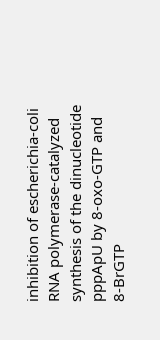inhibition of escherichia-coli RNA polymerase-catalyzed synthesis of the dinucleotide pppApU by 8-oxo-GTP and 8-BrGTP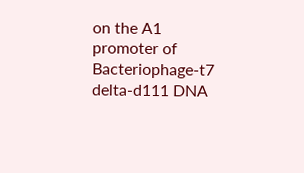on the A1 promoter of Bacteriophage-t7 delta-d111 DNA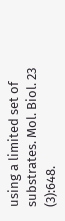using a limited set of substrates. Mol. Biol. 23 (3):648.